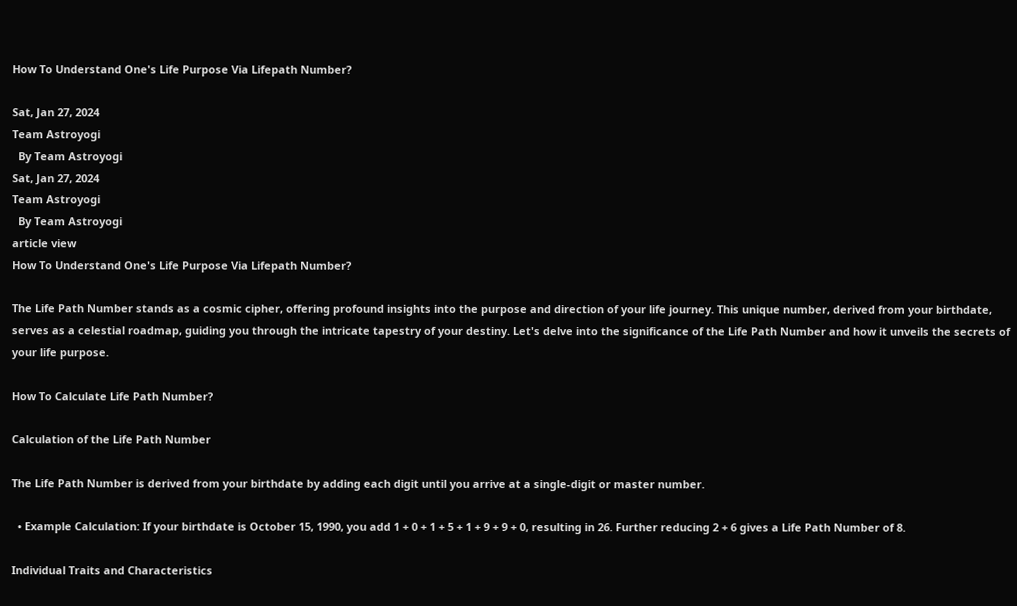How To Understand One's Life Purpose Via Lifepath Number?

Sat, Jan 27, 2024
Team Astroyogi
  By Team Astroyogi
Sat, Jan 27, 2024
Team Astroyogi
  By Team Astroyogi
article view
How To Understand One's Life Purpose Via Lifepath Number?

The Life Path Number stands as a cosmic cipher, offering profound insights into the purpose and direction of your life journey. This unique number, derived from your birthdate, serves as a celestial roadmap, guiding you through the intricate tapestry of your destiny. Let's delve into the significance of the Life Path Number and how it unveils the secrets of your life purpose.

How To Calculate Life Path Number?

Calculation of the Life Path Number

The Life Path Number is derived from your birthdate by adding each digit until you arrive at a single-digit or master number.

  • Example Calculation: If your birthdate is October 15, 1990, you add 1 + 0 + 1 + 5 + 1 + 9 + 9 + 0, resulting in 26. Further reducing 2 + 6 gives a Life Path Number of 8.

Individual Traits and Characteristics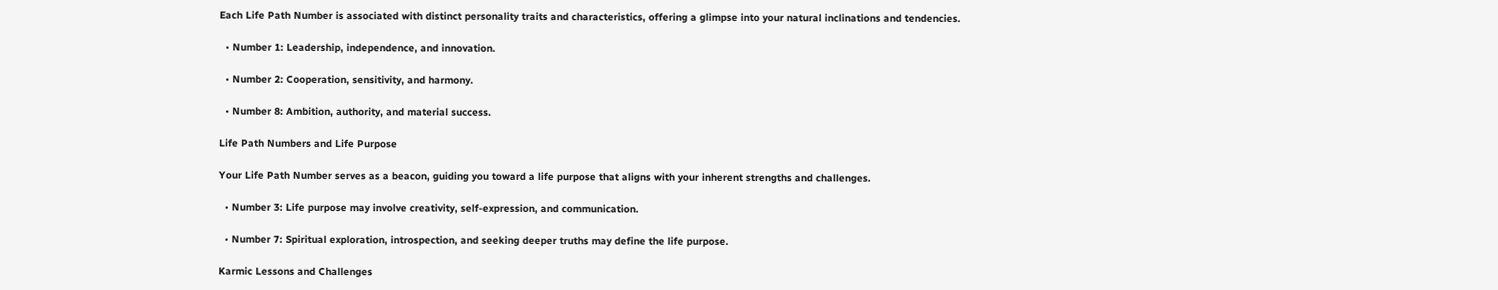Each Life Path Number is associated with distinct personality traits and characteristics, offering a glimpse into your natural inclinations and tendencies.

  • Number 1: Leadership, independence, and innovation.

  • Number 2: Cooperation, sensitivity, and harmony.

  • Number 8: Ambition, authority, and material success.

Life Path Numbers and Life Purpose

Your Life Path Number serves as a beacon, guiding you toward a life purpose that aligns with your inherent strengths and challenges.

  • Number 3: Life purpose may involve creativity, self-expression, and communication.

  • Number 7: Spiritual exploration, introspection, and seeking deeper truths may define the life purpose.

Karmic Lessons and Challenges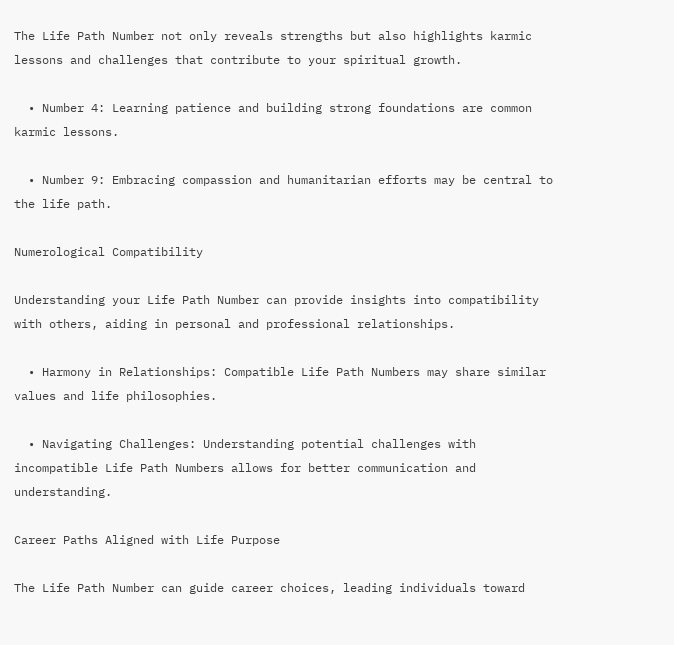The Life Path Number not only reveals strengths but also highlights karmic lessons and challenges that contribute to your spiritual growth.

  • Number 4: Learning patience and building strong foundations are common karmic lessons.

  • Number 9: Embracing compassion and humanitarian efforts may be central to the life path.

Numerological Compatibility

Understanding your Life Path Number can provide insights into compatibility with others, aiding in personal and professional relationships.

  • Harmony in Relationships: Compatible Life Path Numbers may share similar values and life philosophies.

  • Navigating Challenges: Understanding potential challenges with incompatible Life Path Numbers allows for better communication and understanding.

Career Paths Aligned with Life Purpose

The Life Path Number can guide career choices, leading individuals toward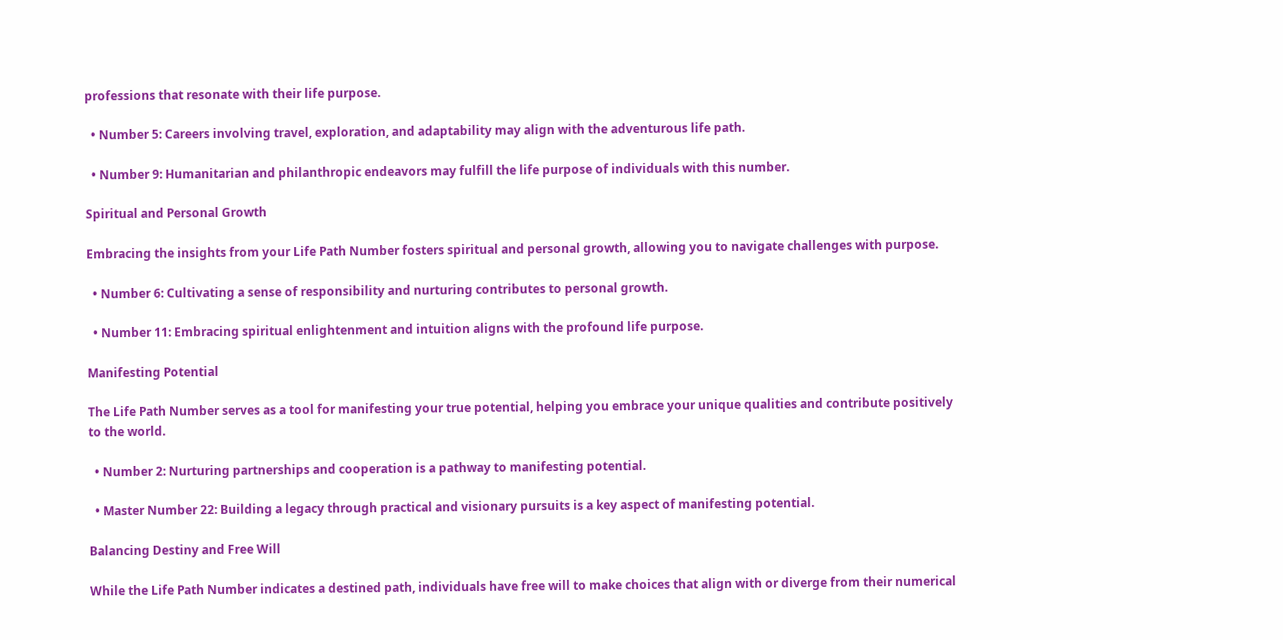professions that resonate with their life purpose.

  • Number 5: Careers involving travel, exploration, and adaptability may align with the adventurous life path.

  • Number 9: Humanitarian and philanthropic endeavors may fulfill the life purpose of individuals with this number.

Spiritual and Personal Growth

Embracing the insights from your Life Path Number fosters spiritual and personal growth, allowing you to navigate challenges with purpose.

  • Number 6: Cultivating a sense of responsibility and nurturing contributes to personal growth.

  • Number 11: Embracing spiritual enlightenment and intuition aligns with the profound life purpose.

Manifesting Potential

The Life Path Number serves as a tool for manifesting your true potential, helping you embrace your unique qualities and contribute positively to the world.

  • Number 2: Nurturing partnerships and cooperation is a pathway to manifesting potential.

  • Master Number 22: Building a legacy through practical and visionary pursuits is a key aspect of manifesting potential.

Balancing Destiny and Free Will

While the Life Path Number indicates a destined path, individuals have free will to make choices that align with or diverge from their numerical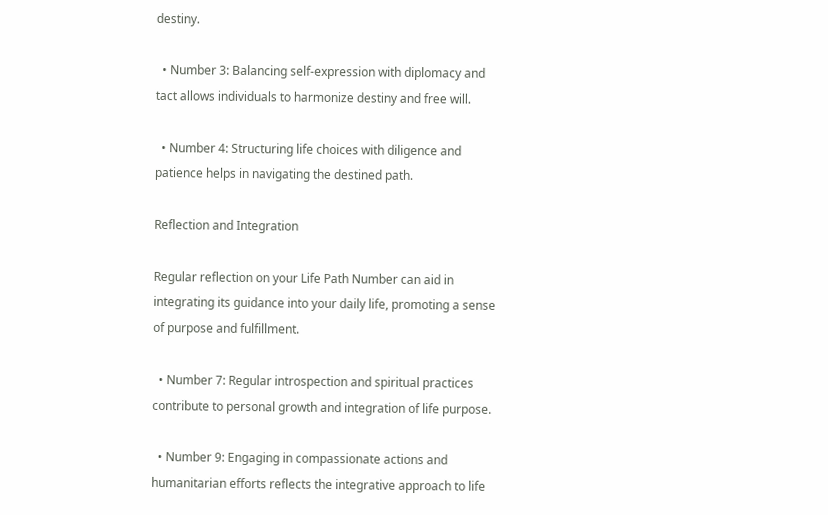destiny.

  • Number 3: Balancing self-expression with diplomacy and tact allows individuals to harmonize destiny and free will.

  • Number 4: Structuring life choices with diligence and patience helps in navigating the destined path.

Reflection and Integration

Regular reflection on your Life Path Number can aid in integrating its guidance into your daily life, promoting a sense of purpose and fulfillment.

  • Number 7: Regular introspection and spiritual practices contribute to personal growth and integration of life purpose.

  • Number 9: Engaging in compassionate actions and humanitarian efforts reflects the integrative approach to life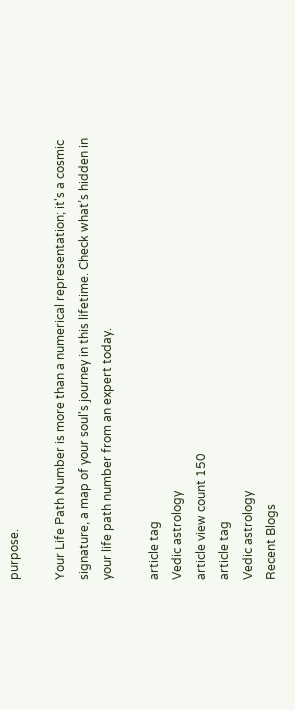purpose.

Your Life Path Number is more than a numerical representation; it's a cosmic signature, a map of your soul's journey in this lifetime. Check what’s hidden in your life path number from an expert today.

article tag
Vedic astrology
article view count 150
article tag
Vedic astrology
Recent Blogs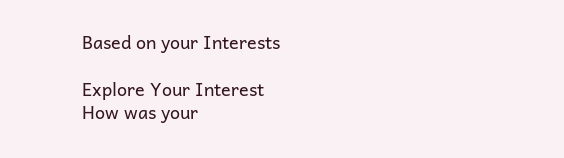Based on your Interests

Explore Your Interest
How was your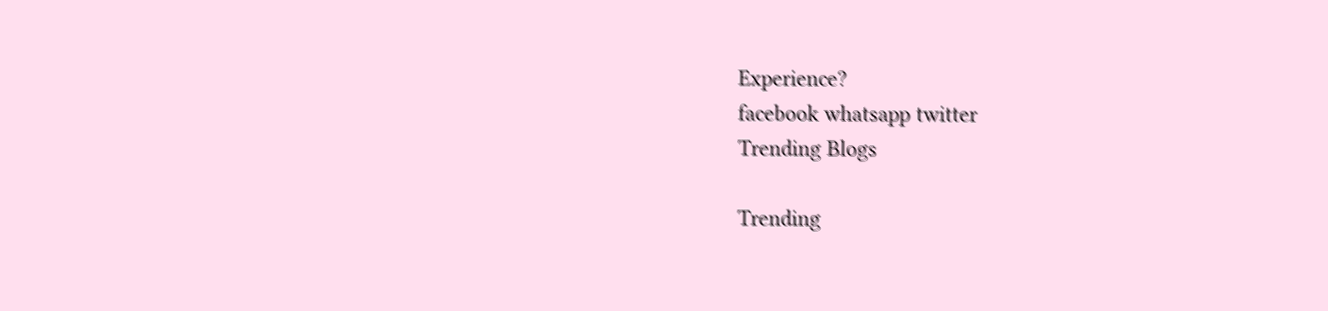Experience?
facebook whatsapp twitter
Trending Blogs

Trending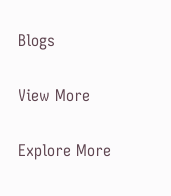Blogs

View More

Explore More